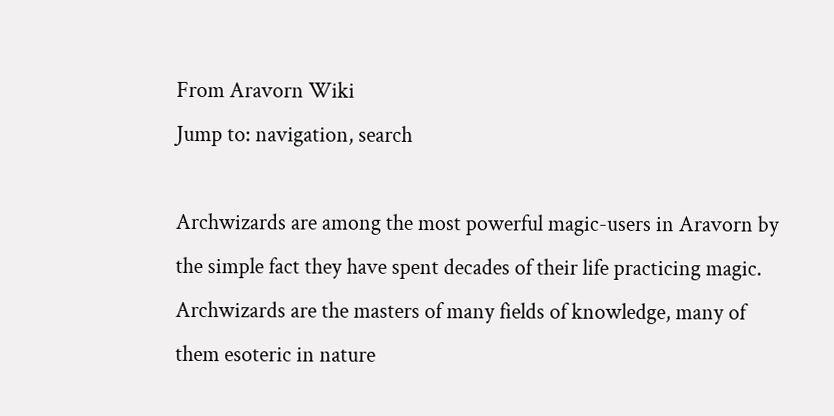From Aravorn Wiki
Jump to: navigation, search

Archwizards are among the most powerful magic-users in Aravorn by the simple fact they have spent decades of their life practicing magic. Archwizards are the masters of many fields of knowledge, many of them esoteric in nature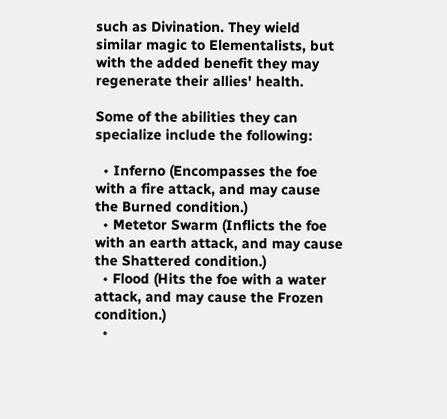such as Divination. They wield similar magic to Elementalists, but with the added benefit they may regenerate their allies' health.

Some of the abilities they can specialize include the following:

  • Inferno (Encompasses the foe with a fire attack, and may cause the Burned condition.)
  • Metetor Swarm (Inflicts the foe with an earth attack, and may cause the Shattered condition.)
  • Flood (Hits the foe with a water attack, and may cause the Frozen condition.)
  •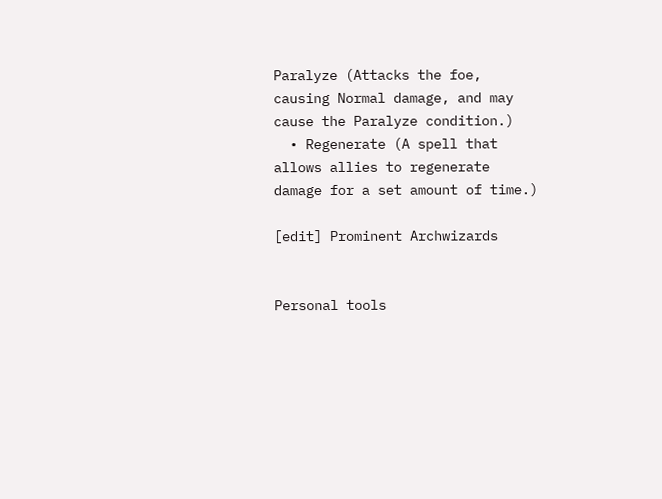Paralyze (Attacks the foe, causing Normal damage, and may cause the Paralyze condition.)
  • Regenerate (A spell that allows allies to regenerate damage for a set amount of time.)

[edit] Prominent Archwizards


Personal tools